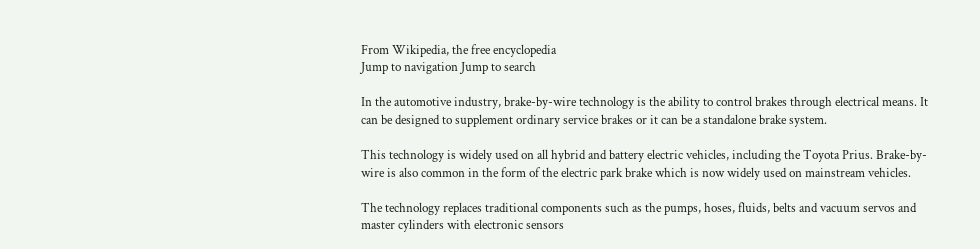From Wikipedia, the free encyclopedia
Jump to navigation Jump to search

In the automotive industry, brake-by-wire technology is the ability to control brakes through electrical means. It can be designed to supplement ordinary service brakes or it can be a standalone brake system.

This technology is widely used on all hybrid and battery electric vehicles, including the Toyota Prius. Brake-by-wire is also common in the form of the electric park brake which is now widely used on mainstream vehicles.

The technology replaces traditional components such as the pumps, hoses, fluids, belts and vacuum servos and master cylinders with electronic sensors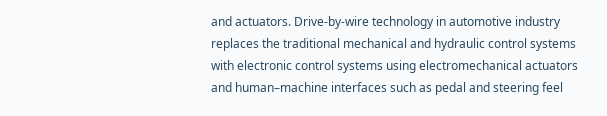and actuators. Drive-by-wire technology in automotive industry replaces the traditional mechanical and hydraulic control systems with electronic control systems using electromechanical actuators and human–machine interfaces such as pedal and steering feel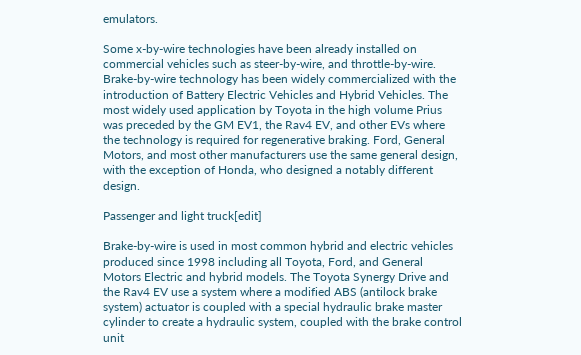emulators.

Some x-by-wire technologies have been already installed on commercial vehicles such as steer-by-wire, and throttle-by-wire. Brake-by-wire technology has been widely commercialized with the introduction of Battery Electric Vehicles and Hybrid Vehicles. The most widely used application by Toyota in the high volume Prius was preceded by the GM EV1, the Rav4 EV, and other EVs where the technology is required for regenerative braking. Ford, General Motors, and most other manufacturers use the same general design, with the exception of Honda, who designed a notably different design.

Passenger and light truck[edit]

Brake-by-wire is used in most common hybrid and electric vehicles produced since 1998 including all Toyota, Ford, and General Motors Electric and hybrid models. The Toyota Synergy Drive and the Rav4 EV use a system where a modified ABS (antilock brake system) actuator is coupled with a special hydraulic brake master cylinder to create a hydraulic system, coupled with the brake control unit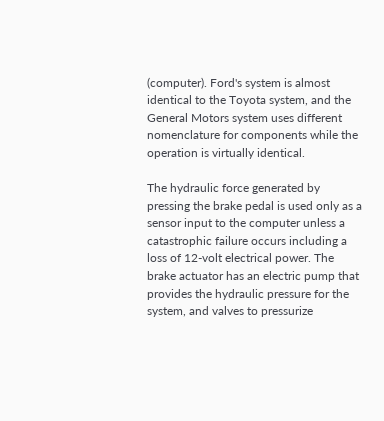(computer). Ford's system is almost identical to the Toyota system, and the General Motors system uses different nomenclature for components while the operation is virtually identical.

The hydraulic force generated by pressing the brake pedal is used only as a sensor input to the computer unless a catastrophic failure occurs including a loss of 12-volt electrical power. The brake actuator has an electric pump that provides the hydraulic pressure for the system, and valves to pressurize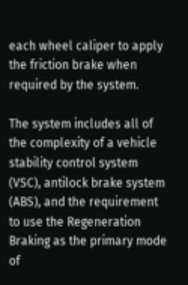each wheel caliper to apply the friction brake when required by the system.

The system includes all of the complexity of a vehicle stability control system (VSC), antilock brake system (ABS), and the requirement to use the Regeneration Braking as the primary mode of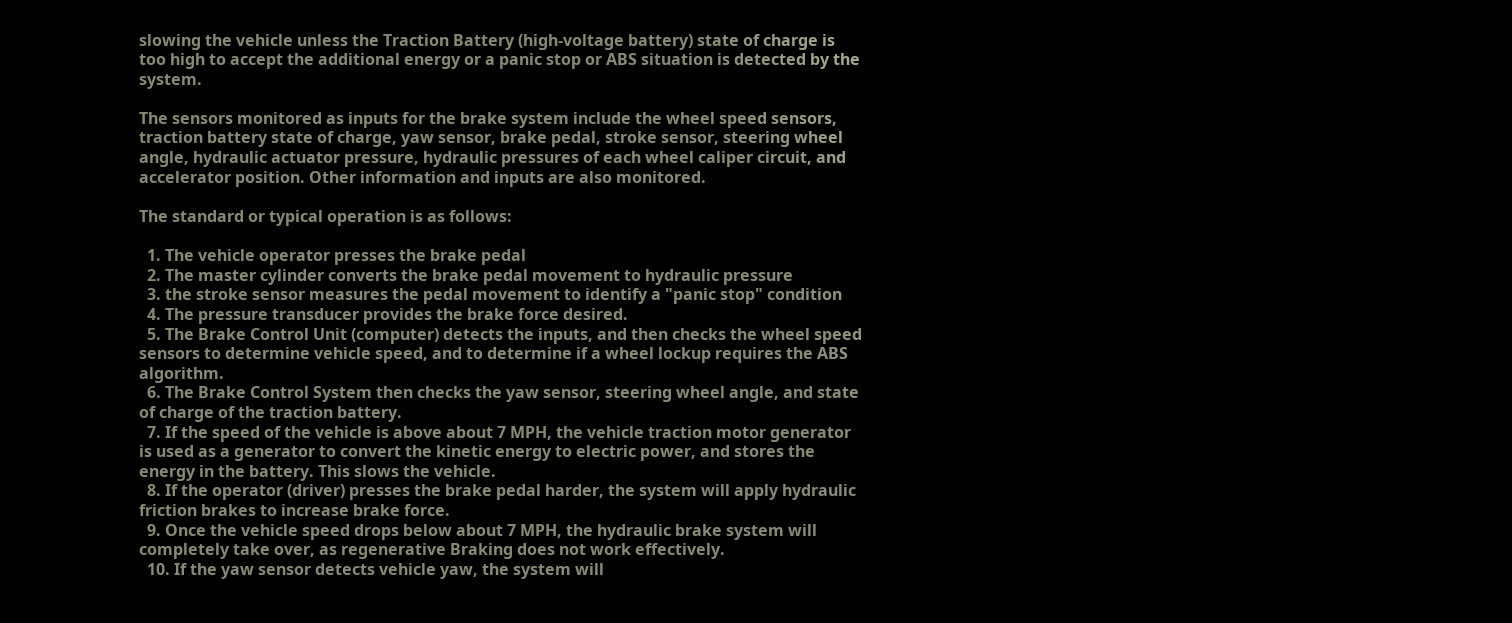slowing the vehicle unless the Traction Battery (high-voltage battery) state of charge is too high to accept the additional energy or a panic stop or ABS situation is detected by the system.

The sensors monitored as inputs for the brake system include the wheel speed sensors, traction battery state of charge, yaw sensor, brake pedal, stroke sensor, steering wheel angle, hydraulic actuator pressure, hydraulic pressures of each wheel caliper circuit, and accelerator position. Other information and inputs are also monitored.

The standard or typical operation is as follows:

  1. The vehicle operator presses the brake pedal
  2. The master cylinder converts the brake pedal movement to hydraulic pressure
  3. the stroke sensor measures the pedal movement to identify a "panic stop" condition
  4. The pressure transducer provides the brake force desired.
  5. The Brake Control Unit (computer) detects the inputs, and then checks the wheel speed sensors to determine vehicle speed, and to determine if a wheel lockup requires the ABS algorithm.
  6. The Brake Control System then checks the yaw sensor, steering wheel angle, and state of charge of the traction battery.
  7. If the speed of the vehicle is above about 7 MPH, the vehicle traction motor generator is used as a generator to convert the kinetic energy to electric power, and stores the energy in the battery. This slows the vehicle.
  8. If the operator (driver) presses the brake pedal harder, the system will apply hydraulic friction brakes to increase brake force.
  9. Once the vehicle speed drops below about 7 MPH, the hydraulic brake system will completely take over, as regenerative Braking does not work effectively.
  10. If the yaw sensor detects vehicle yaw, the system will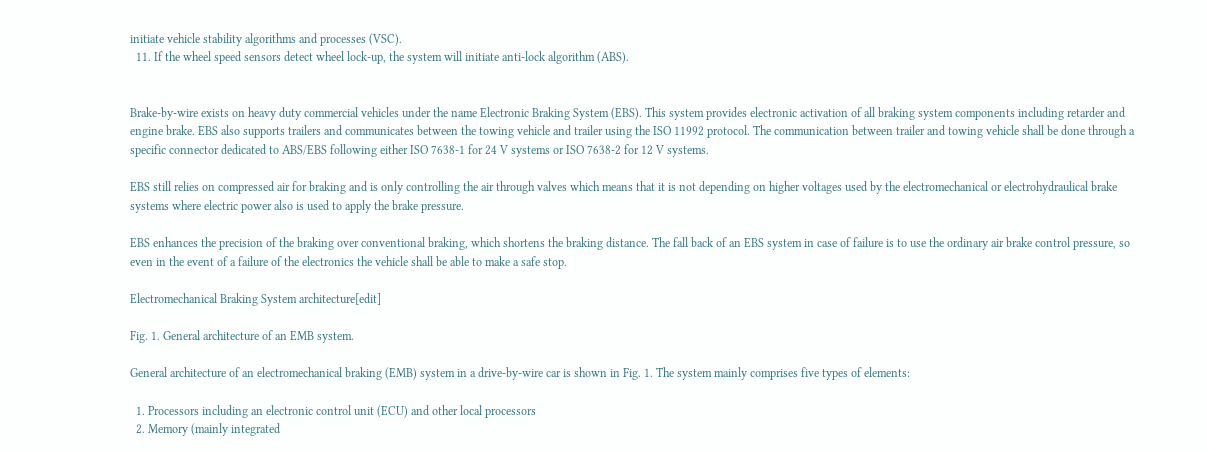initiate vehicle stability algorithms and processes (VSC).
  11. If the wheel speed sensors detect wheel lock-up, the system will initiate anti-lock algorithm (ABS).


Brake-by-wire exists on heavy duty commercial vehicles under the name Electronic Braking System (EBS). This system provides electronic activation of all braking system components including retarder and engine brake. EBS also supports trailers and communicates between the towing vehicle and trailer using the ISO 11992 protocol. The communication between trailer and towing vehicle shall be done through a specific connector dedicated to ABS/EBS following either ISO 7638-1 for 24 V systems or ISO 7638-2 for 12 V systems.

EBS still relies on compressed air for braking and is only controlling the air through valves which means that it is not depending on higher voltages used by the electromechanical or electrohydraulical brake systems where electric power also is used to apply the brake pressure.

EBS enhances the precision of the braking over conventional braking, which shortens the braking distance. The fall back of an EBS system in case of failure is to use the ordinary air brake control pressure, so even in the event of a failure of the electronics the vehicle shall be able to make a safe stop.

Electromechanical Braking System architecture[edit]

Fig. 1. General architecture of an EMB system.

General architecture of an electromechanical braking (EMB) system in a drive-by-wire car is shown in Fig. 1. The system mainly comprises five types of elements:

  1. Processors including an electronic control unit (ECU) and other local processors
  2. Memory (mainly integrated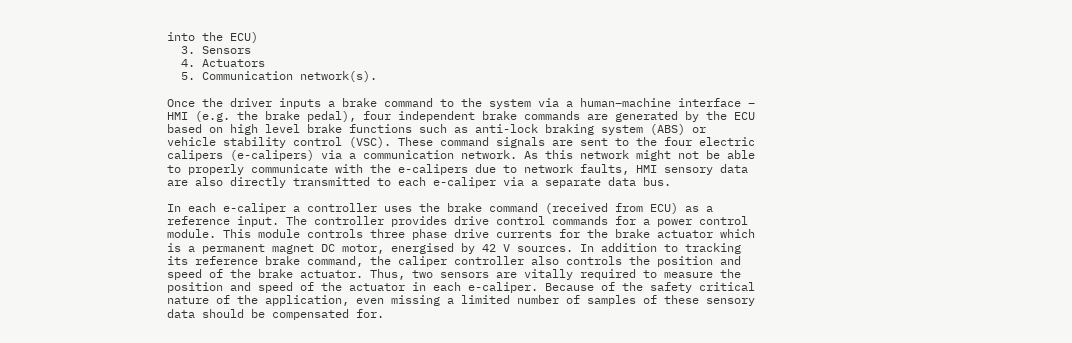into the ECU)
  3. Sensors
  4. Actuators
  5. Communication network(s).

Once the driver inputs a brake command to the system via a human–machine interface – HMI (e.g. the brake pedal), four independent brake commands are generated by the ECU based on high level brake functions such as anti-lock braking system (ABS) or vehicle stability control (VSC). These command signals are sent to the four electric calipers (e-calipers) via a communication network. As this network might not be able to properly communicate with the e-calipers due to network faults, HMI sensory data are also directly transmitted to each e-caliper via a separate data bus.

In each e-caliper a controller uses the brake command (received from ECU) as a reference input. The controller provides drive control commands for a power control module. This module controls three phase drive currents for the brake actuator which is a permanent magnet DC motor, energised by 42 V sources. In addition to tracking its reference brake command, the caliper controller also controls the position and speed of the brake actuator. Thus, two sensors are vitally required to measure the position and speed of the actuator in each e-caliper. Because of the safety critical nature of the application, even missing a limited number of samples of these sensory data should be compensated for.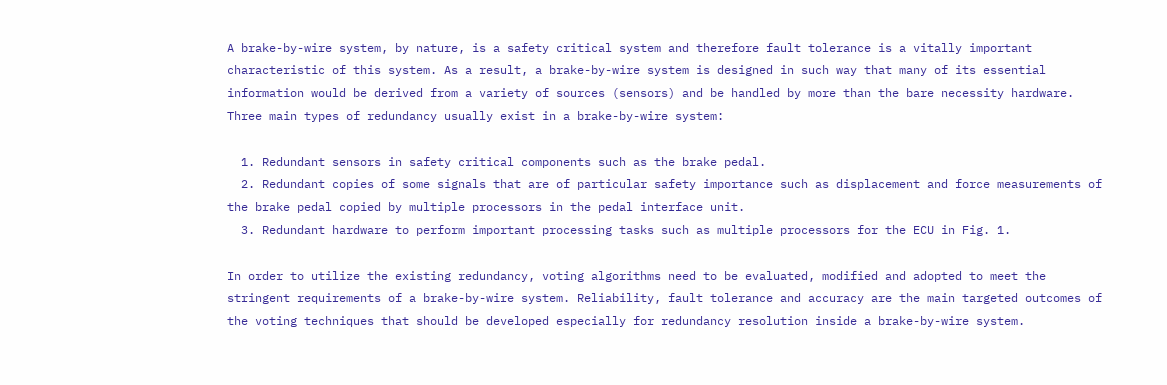A brake-by-wire system, by nature, is a safety critical system and therefore fault tolerance is a vitally important characteristic of this system. As a result, a brake-by-wire system is designed in such way that many of its essential information would be derived from a variety of sources (sensors) and be handled by more than the bare necessity hardware. Three main types of redundancy usually exist in a brake-by-wire system:

  1. Redundant sensors in safety critical components such as the brake pedal.
  2. Redundant copies of some signals that are of particular safety importance such as displacement and force measurements of the brake pedal copied by multiple processors in the pedal interface unit.
  3. Redundant hardware to perform important processing tasks such as multiple processors for the ECU in Fig. 1.

In order to utilize the existing redundancy, voting algorithms need to be evaluated, modified and adopted to meet the stringent requirements of a brake-by-wire system. Reliability, fault tolerance and accuracy are the main targeted outcomes of the voting techniques that should be developed especially for redundancy resolution inside a brake-by-wire system.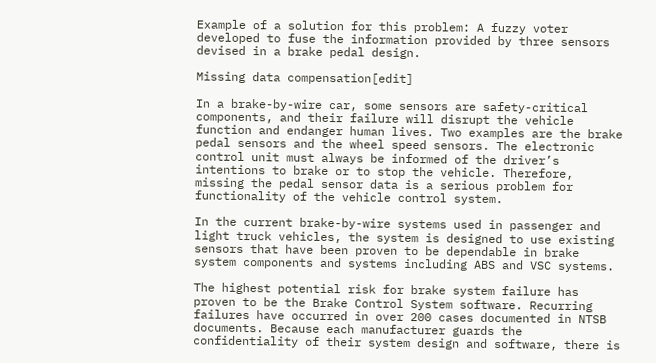Example of a solution for this problem: A fuzzy voter developed to fuse the information provided by three sensors devised in a brake pedal design.

Missing data compensation[edit]

In a brake-by-wire car, some sensors are safety-critical components, and their failure will disrupt the vehicle function and endanger human lives. Two examples are the brake pedal sensors and the wheel speed sensors. The electronic control unit must always be informed of the driver’s intentions to brake or to stop the vehicle. Therefore, missing the pedal sensor data is a serious problem for functionality of the vehicle control system.

In the current brake-by-wire systems used in passenger and light truck vehicles, the system is designed to use existing sensors that have been proven to be dependable in brake system components and systems including ABS and VSC systems.

The highest potential risk for brake system failure has proven to be the Brake Control System software. Recurring failures have occurred in over 200 cases documented in NTSB documents. Because each manufacturer guards the confidentiality of their system design and software, there is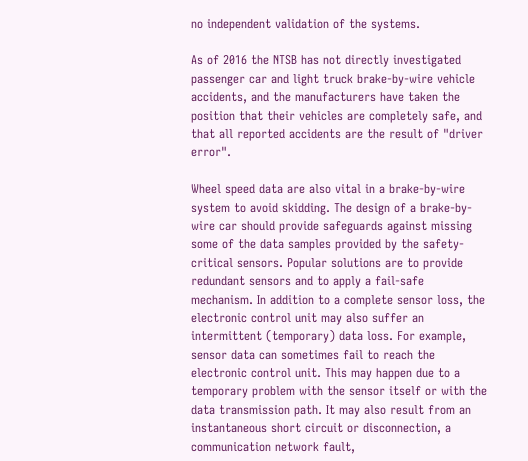no independent validation of the systems.

As of 2016 the NTSB has not directly investigated passenger car and light truck brake-by-wire vehicle accidents, and the manufacturers have taken the position that their vehicles are completely safe, and that all reported accidents are the result of "driver error".

Wheel speed data are also vital in a brake-by-wire system to avoid skidding. The design of a brake-by-wire car should provide safeguards against missing some of the data samples provided by the safety-critical sensors. Popular solutions are to provide redundant sensors and to apply a fail-safe mechanism. In addition to a complete sensor loss, the electronic control unit may also suffer an intermittent (temporary) data loss. For example, sensor data can sometimes fail to reach the electronic control unit. This may happen due to a temporary problem with the sensor itself or with the data transmission path. It may also result from an instantaneous short circuit or disconnection, a communication network fault,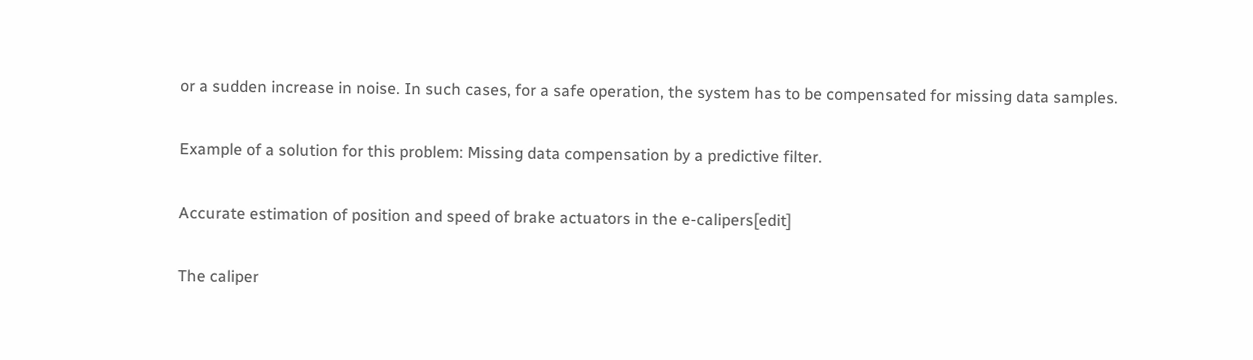or a sudden increase in noise. In such cases, for a safe operation, the system has to be compensated for missing data samples.

Example of a solution for this problem: Missing data compensation by a predictive filter.

Accurate estimation of position and speed of brake actuators in the e-calipers[edit]

The caliper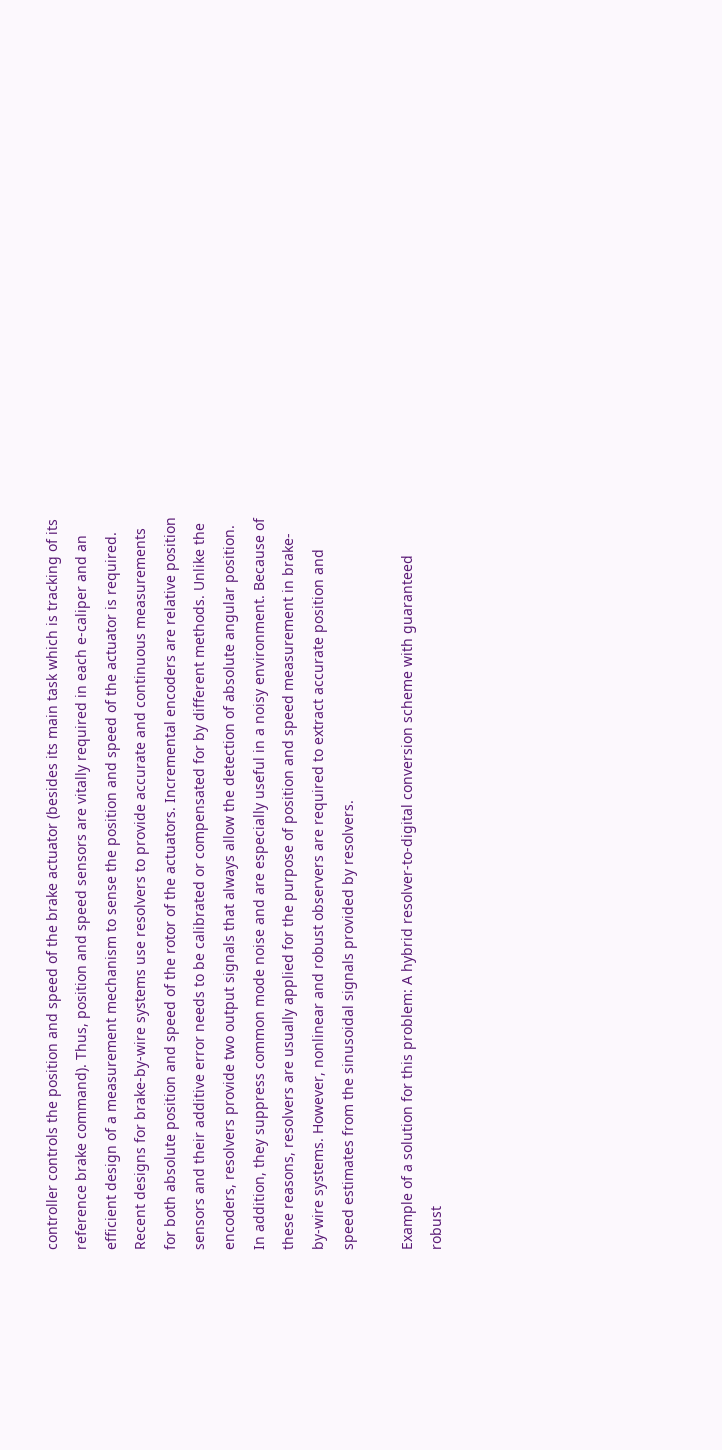controller controls the position and speed of the brake actuator (besides its main task which is tracking of its reference brake command). Thus, position and speed sensors are vitally required in each e-caliper and an efficient design of a measurement mechanism to sense the position and speed of the actuator is required. Recent designs for brake-by-wire systems use resolvers to provide accurate and continuous measurements for both absolute position and speed of the rotor of the actuators. Incremental encoders are relative position sensors and their additive error needs to be calibrated or compensated for by different methods. Unlike the encoders, resolvers provide two output signals that always allow the detection of absolute angular position. In addition, they suppress common mode noise and are especially useful in a noisy environment. Because of these reasons, resolvers are usually applied for the purpose of position and speed measurement in brake-by-wire systems. However, nonlinear and robust observers are required to extract accurate position and speed estimates from the sinusoidal signals provided by resolvers.

Example of a solution for this problem: A hybrid resolver-to-digital conversion scheme with guaranteed robust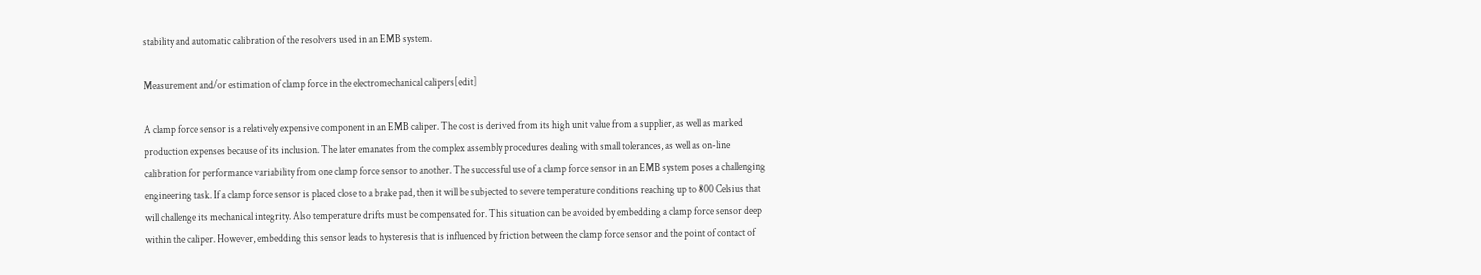stability and automatic calibration of the resolvers used in an EMB system.

Measurement and/or estimation of clamp force in the electromechanical calipers[edit]

A clamp force sensor is a relatively expensive component in an EMB caliper. The cost is derived from its high unit value from a supplier, as well as marked production expenses because of its inclusion. The later emanates from the complex assembly procedures dealing with small tolerances, as well as on-line calibration for performance variability from one clamp force sensor to another. The successful use of a clamp force sensor in an EMB system poses a challenging engineering task. If a clamp force sensor is placed close to a brake pad, then it will be subjected to severe temperature conditions reaching up to 800 Celsius that will challenge its mechanical integrity. Also temperature drifts must be compensated for. This situation can be avoided by embedding a clamp force sensor deep within the caliper. However, embedding this sensor leads to hysteresis that is influenced by friction between the clamp force sensor and the point of contact of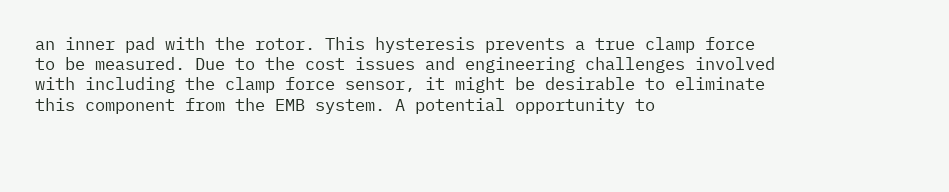an inner pad with the rotor. This hysteresis prevents a true clamp force to be measured. Due to the cost issues and engineering challenges involved with including the clamp force sensor, it might be desirable to eliminate this component from the EMB system. A potential opportunity to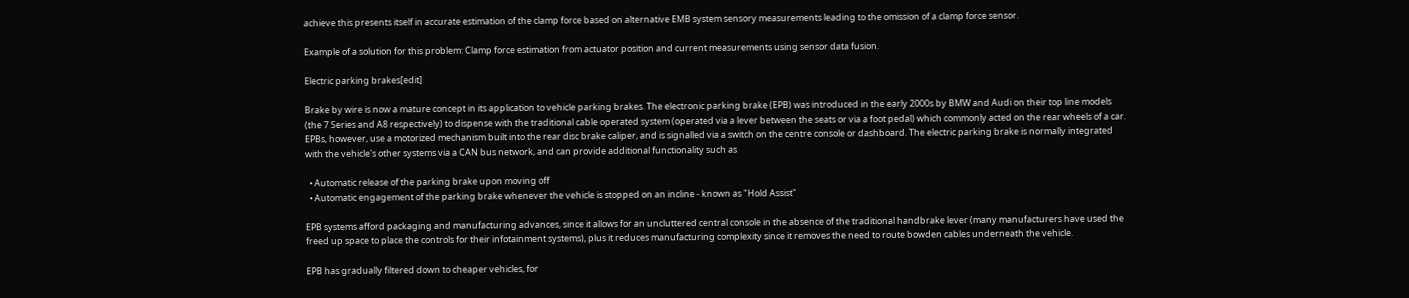achieve this presents itself in accurate estimation of the clamp force based on alternative EMB system sensory measurements leading to the omission of a clamp force sensor.

Example of a solution for this problem: Clamp force estimation from actuator position and current measurements using sensor data fusion.

Electric parking brakes[edit]

Brake by wire is now a mature concept in its application to vehicle parking brakes. The electronic parking brake (EPB) was introduced in the early 2000s by BMW and Audi on their top line models (the 7 Series and A8 respectively) to dispense with the traditional cable operated system (operated via a lever between the seats or via a foot pedal) which commonly acted on the rear wheels of a car. EPBs, however, use a motorized mechanism built into the rear disc brake caliper, and is signalled via a switch on the centre console or dashboard. The electric parking brake is normally integrated with the vehicle's other systems via a CAN bus network, and can provide additional functionality such as

  • Automatic release of the parking brake upon moving off
  • Automatic engagement of the parking brake whenever the vehicle is stopped on an incline - known as "Hold Assist"

EPB systems afford packaging and manufacturing advances, since it allows for an uncluttered central console in the absence of the traditional handbrake lever (many manufacturers have used the freed up space to place the controls for their infotainment systems), plus it reduces manufacturing complexity since it removes the need to route bowden cables underneath the vehicle.

EPB has gradually filtered down to cheaper vehicles, for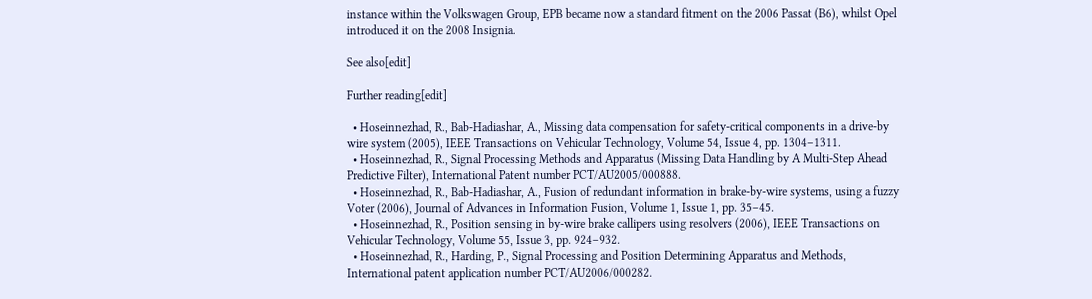instance within the Volkswagen Group, EPB became now a standard fitment on the 2006 Passat (B6), whilst Opel introduced it on the 2008 Insignia.

See also[edit]

Further reading[edit]

  • Hoseinnezhad, R., Bab-Hadiashar, A., Missing data compensation for safety-critical components in a drive-by wire system (2005), IEEE Transactions on Vehicular Technology, Volume 54, Issue 4, pp. 1304–1311.
  • Hoseinnezhad, R., Signal Processing Methods and Apparatus (Missing Data Handling by A Multi-Step Ahead Predictive Filter), International Patent number PCT/AU2005/000888.
  • Hoseinnezhad, R., Bab-Hadiashar, A., Fusion of redundant information in brake-by-wire systems, using a fuzzy Voter (2006), Journal of Advances in Information Fusion, Volume 1, Issue 1, pp. 35–45.
  • Hoseinnezhad, R., Position sensing in by-wire brake callipers using resolvers (2006), IEEE Transactions on Vehicular Technology, Volume 55, Issue 3, pp. 924–932.
  • Hoseinnezhad, R., Harding, P., Signal Processing and Position Determining Apparatus and Methods, International patent application number PCT/AU2006/000282.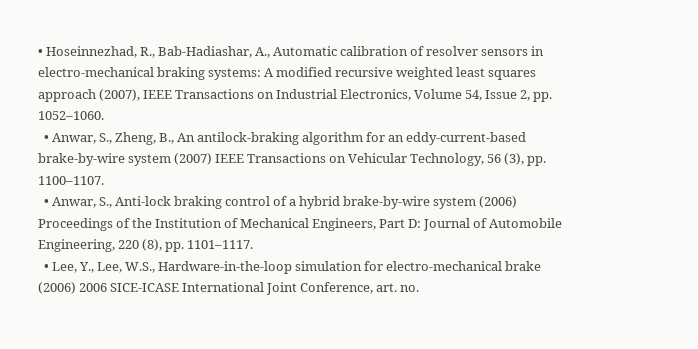• Hoseinnezhad, R., Bab-Hadiashar, A., Automatic calibration of resolver sensors in electro-mechanical braking systems: A modified recursive weighted least squares approach (2007), IEEE Transactions on Industrial Electronics, Volume 54, Issue 2, pp. 1052–1060.
  • Anwar, S., Zheng, B., An antilock-braking algorithm for an eddy-current-based brake-by-wire system (2007) IEEE Transactions on Vehicular Technology, 56 (3), pp. 1100–1107.
  • Anwar, S., Anti-lock braking control of a hybrid brake-by-wire system (2006) Proceedings of the Institution of Mechanical Engineers, Part D: Journal of Automobile Engineering, 220 (8), pp. 1101–1117.
  • Lee, Y., Lee, W.S., Hardware-in-the-loop simulation for electro-mechanical brake (2006) 2006 SICE-ICASE International Joint Conference, art. no.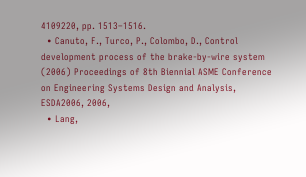4109220, pp. 1513–1516.
  • Canuto, F., Turco, P., Colombo, D., Control development process of the brake-by-wire system (2006) Proceedings of 8th Biennial ASME Conference on Engineering Systems Design and Analysis, ESDA2006, 2006,
  • Lang,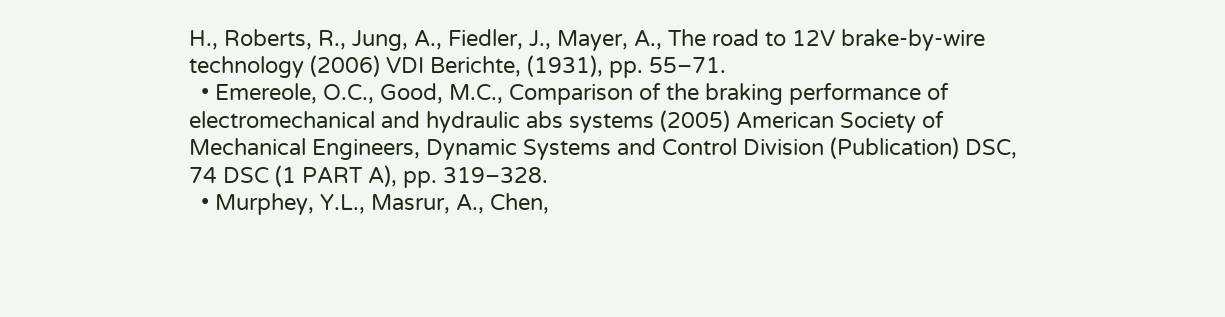H., Roberts, R., Jung, A., Fiedler, J., Mayer, A., The road to 12V brake-by-wire technology (2006) VDI Berichte, (1931), pp. 55–71.
  • Emereole, O.C., Good, M.C., Comparison of the braking performance of electromechanical and hydraulic abs systems (2005) American Society of Mechanical Engineers, Dynamic Systems and Control Division (Publication) DSC, 74 DSC (1 PART A), pp. 319–328.
  • Murphey, Y.L., Masrur, A., Chen,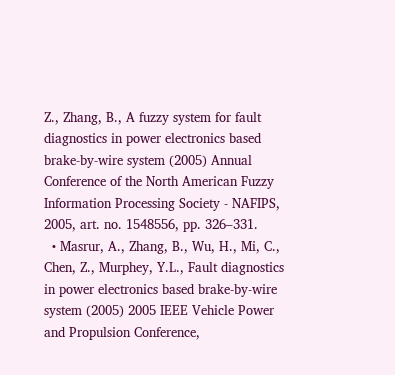Z., Zhang, B., A fuzzy system for fault diagnostics in power electronics based brake-by-wire system (2005) Annual Conference of the North American Fuzzy Information Processing Society - NAFIPS, 2005, art. no. 1548556, pp. 326–331.
  • Masrur, A., Zhang, B., Wu, H., Mi, C., Chen, Z., Murphey, Y.L., Fault diagnostics in power electronics based brake-by-wire system (2005) 2005 IEEE Vehicle Power and Propulsion Conference,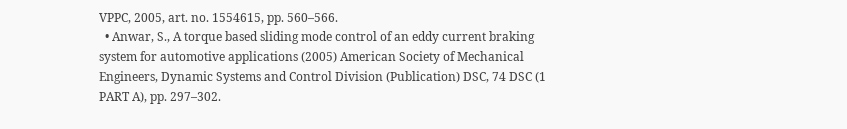VPPC, 2005, art. no. 1554615, pp. 560–566.
  • Anwar, S., A torque based sliding mode control of an eddy current braking system for automotive applications (2005) American Society of Mechanical Engineers, Dynamic Systems and Control Division (Publication) DSC, 74 DSC (1 PART A), pp. 297–302.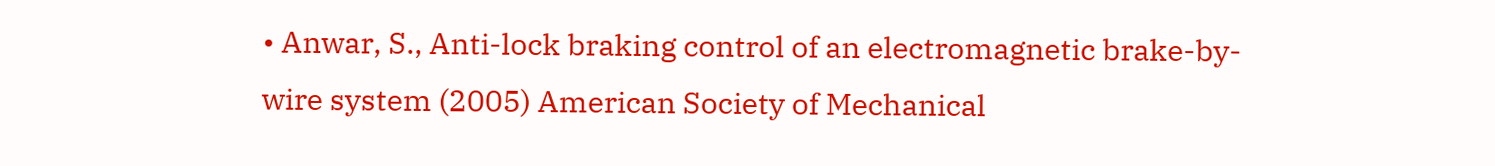• Anwar, S., Anti-lock braking control of an electromagnetic brake-by-wire system (2005) American Society of Mechanical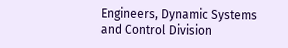Engineers, Dynamic Systems and Control Division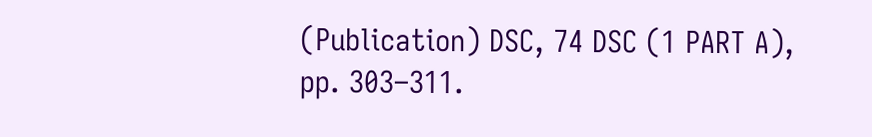(Publication) DSC, 74 DSC (1 PART A), pp. 303–311.